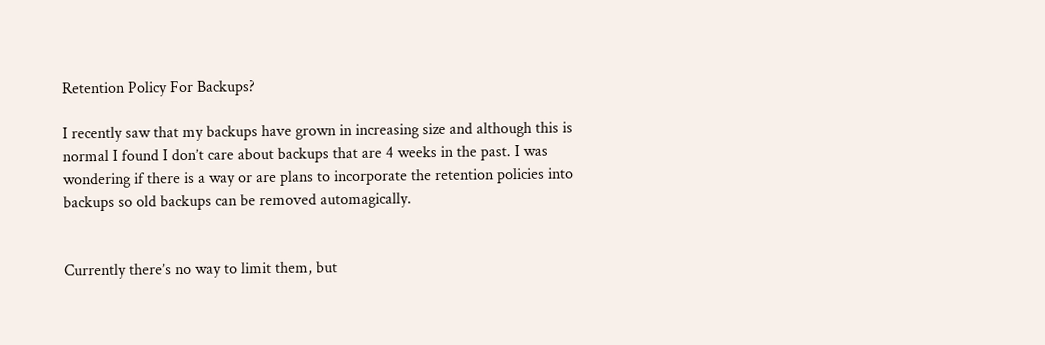Retention Policy For Backups?

I recently saw that my backups have grown in increasing size and although this is normal I found I don’t care about backups that are 4 weeks in the past. I was wondering if there is a way or are plans to incorporate the retention policies into backups so old backups can be removed automagically.


Currently there’s no way to limit them, but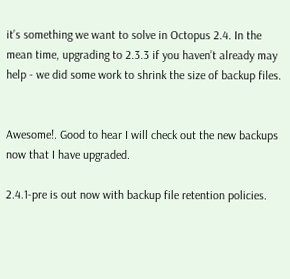it’s something we want to solve in Octopus 2.4. In the mean time, upgrading to 2.3.3 if you haven’t already may help - we did some work to shrink the size of backup files.


Awesome!. Good to hear I will check out the new backups now that I have upgraded.

2.4.1-pre is out now with backup file retention policies.